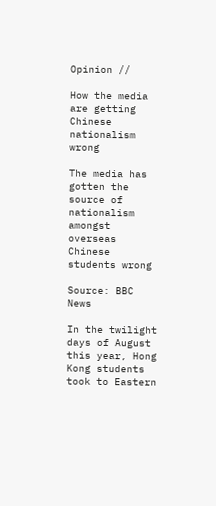Opinion //

How the media are getting Chinese nationalism wrong

The media has gotten the source of nationalism amongst overseas Chinese students wrong

Source: BBC News

In the twilight days of August this year, Hong Kong students took to Eastern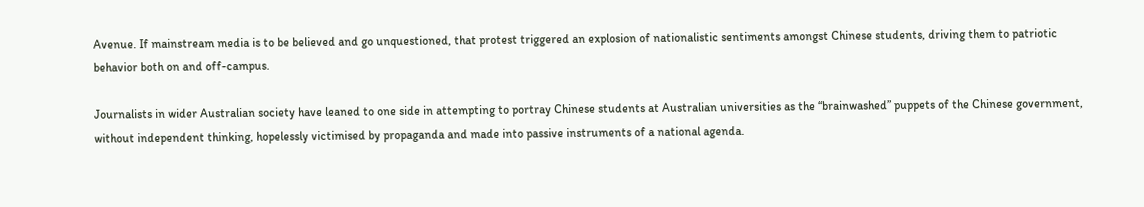Avenue. If mainstream media is to be believed and go unquestioned, that protest triggered an explosion of nationalistic sentiments amongst Chinese students, driving them to patriotic behavior both on and off-campus.

Journalists in wider Australian society have leaned to one side in attempting to portray Chinese students at Australian universities as the “brainwashed” puppets of the Chinese government, without independent thinking, hopelessly victimised by propaganda and made into passive instruments of a national agenda.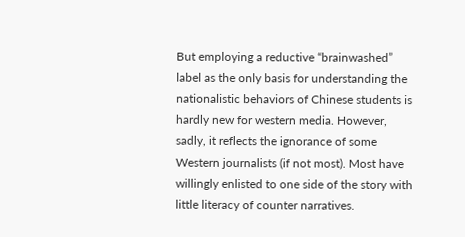But employing a reductive “brainwashed” label as the only basis for understanding the nationalistic behaviors of Chinese students is hardly new for western media. However, sadly, it reflects the ignorance of some Western journalists (if not most). Most have willingly enlisted to one side of the story with little literacy of counter narratives.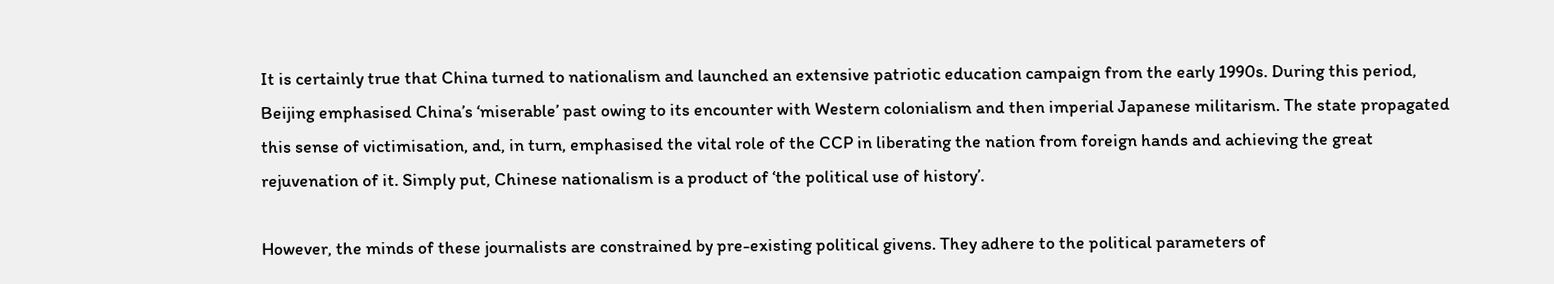It is certainly true that China turned to nationalism and launched an extensive patriotic education campaign from the early 1990s. During this period, Beijing emphasised China’s ‘miserable’ past owing to its encounter with Western colonialism and then imperial Japanese militarism. The state propagated this sense of victimisation, and, in turn, emphasised the vital role of the CCP in liberating the nation from foreign hands and achieving the great rejuvenation of it. Simply put, Chinese nationalism is a product of ‘the political use of history’.

However, the minds of these journalists are constrained by pre-existing political givens. They adhere to the political parameters of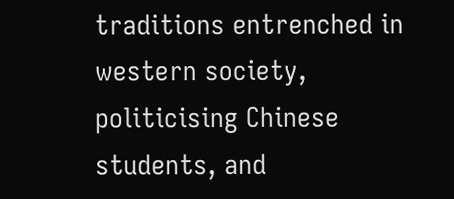traditions entrenched in western society, politicising Chinese students, and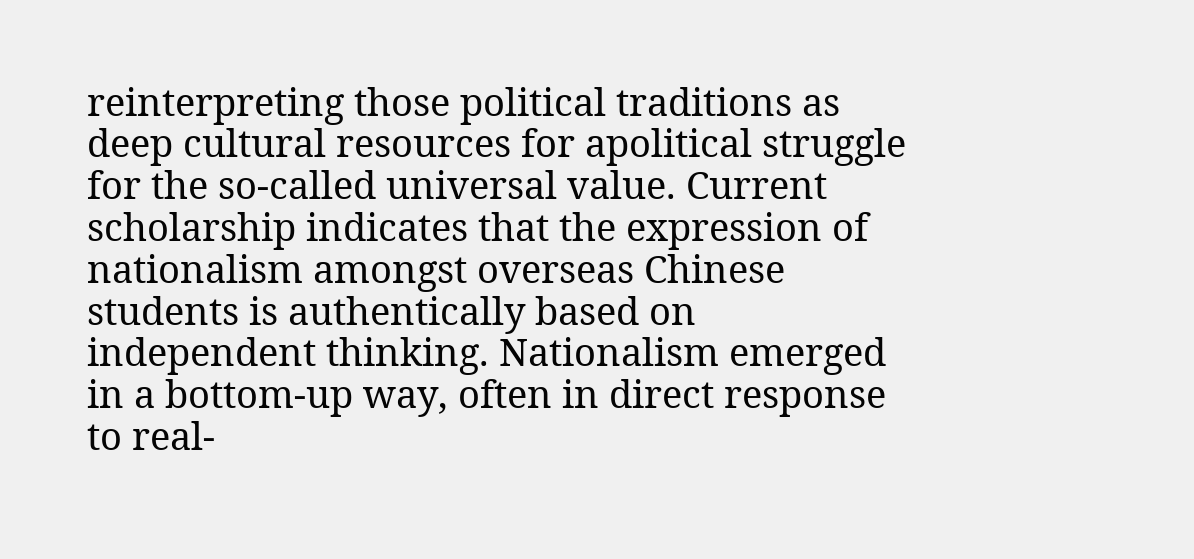reinterpreting those political traditions as deep cultural resources for apolitical struggle for the so-called universal value. Current scholarship indicates that the expression of nationalism amongst overseas Chinese students is authentically based on independent thinking. Nationalism emerged in a bottom-up way, often in direct response to real-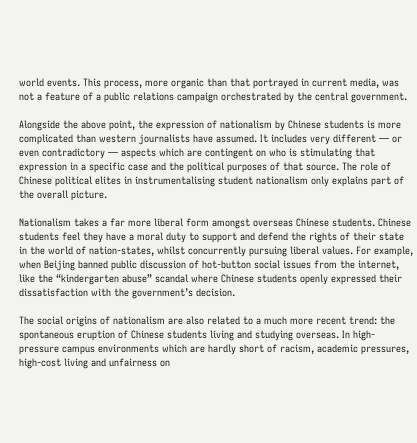world events. This process, more organic than that portrayed in current media, was not a feature of a public relations campaign orchestrated by the central government.

Alongside the above point, the expression of nationalism by Chinese students is more complicated than western journalists have assumed. It includes very different — or even contradictory — aspects which are contingent on who is stimulating that expression in a specific case and the political purposes of that source. The role of Chinese political elites in instrumentalising student nationalism only explains part of the overall picture.

Nationalism takes a far more liberal form amongst overseas Chinese students. Chinese students feel they have a moral duty to support and defend the rights of their state in the world of nation-states, whilst concurrently pursuing liberal values. For example, when Beijing banned public discussion of hot-button social issues from the internet, like the “kindergarten abuse” scandal where Chinese students openly expressed their dissatisfaction with the government’s decision.

The social origins of nationalism are also related to a much more recent trend: the spontaneous eruption of Chinese students living and studying overseas. In high-pressure campus environments which are hardly short of racism, academic pressures, high-cost living and unfairness on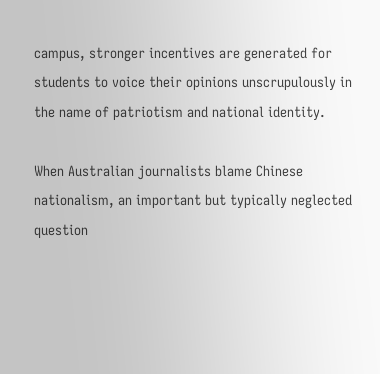campus, stronger incentives are generated for students to voice their opinions unscrupulously in the name of patriotism and national identity.

When Australian journalists blame Chinese nationalism, an important but typically neglected question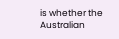is whether the Australian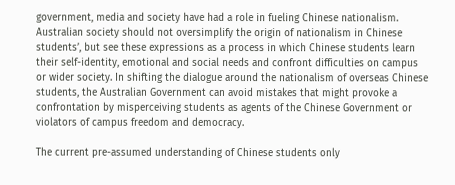government, media and society have had a role in fueling Chinese nationalism. Australian society should not oversimplify the origin of nationalism in Chinese students’, but see these expressions as a process in which Chinese students learn their self-identity, emotional and social needs and confront difficulties on campus or wider society. In shifting the dialogue around the nationalism of overseas Chinese students, the Australian Government can avoid mistakes that might provoke a confrontation by misperceiving students as agents of the Chinese Government or violators of campus freedom and democracy.

The current pre-assumed understanding of Chinese students only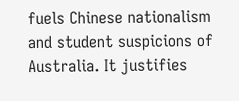fuels Chinese nationalism and student suspicions of Australia. It justifies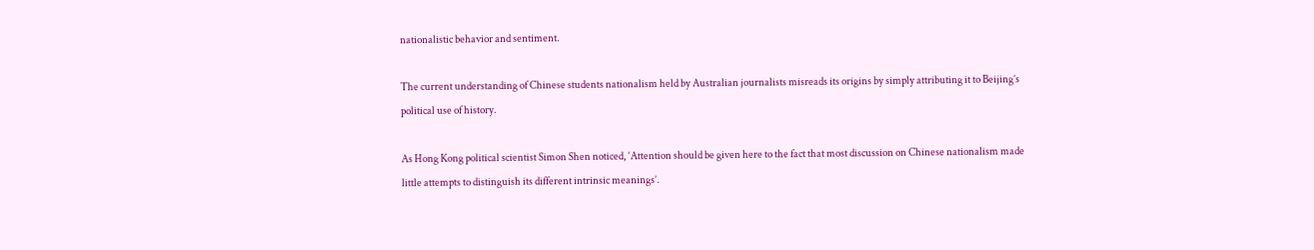nationalistic behavior and sentiment.

The current understanding of Chinese students nationalism held by Australian journalists misreads its origins by simply attributing it to Beijing’s political use of history.

As Hong Kong political scientist Simon Shen noticed, ‘Attention should be given here to the fact that most discussion on Chinese nationalism made little attempts to distinguish its different intrinsic meanings’.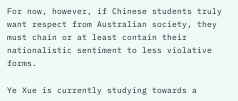For now, however, if Chinese students truly want respect from Australian society, they must chain or at least contain their nationalistic sentiment to less violative forms.

Ye Xue is currently studying towards a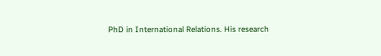PhD in International Relations. His research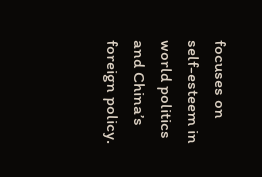focuses on self-esteem in world politics and China’s foreign policy.